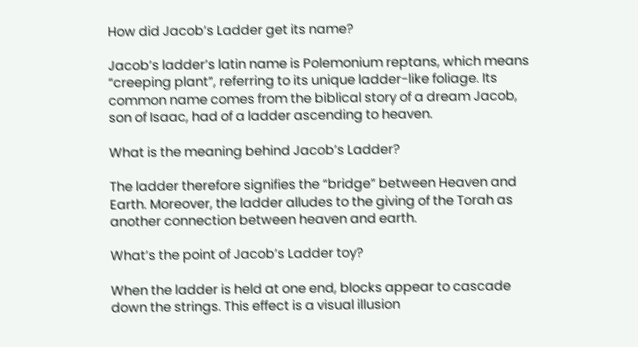How did Jacob’s Ladder get its name?

Jacob’s ladder’s latin name is Polemonium reptans, which means “creeping plant”, referring to its unique ladder-like foliage. Its common name comes from the biblical story of a dream Jacob, son of Isaac, had of a ladder ascending to heaven.

What is the meaning behind Jacob’s Ladder?

The ladder therefore signifies the “bridge” between Heaven and Earth. Moreover, the ladder alludes to the giving of the Torah as another connection between heaven and earth.

What’s the point of Jacob’s Ladder toy?

When the ladder is held at one end, blocks appear to cascade down the strings. This effect is a visual illusion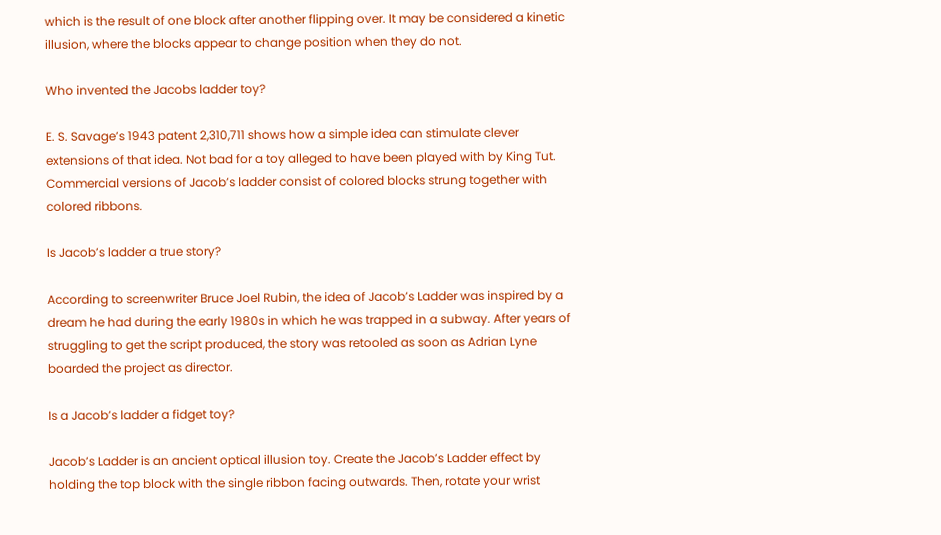which is the result of one block after another flipping over. It may be considered a kinetic illusion, where the blocks appear to change position when they do not.

Who invented the Jacobs ladder toy?

E. S. Savage’s 1943 patent 2,310,711 shows how a simple idea can stimulate clever extensions of that idea. Not bad for a toy alleged to have been played with by King Tut. Commercial versions of Jacob’s ladder consist of colored blocks strung together with colored ribbons.

Is Jacob’s ladder a true story?

According to screenwriter Bruce Joel Rubin, the idea of Jacob’s Ladder was inspired by a dream he had during the early 1980s in which he was trapped in a subway. After years of struggling to get the script produced, the story was retooled as soon as Adrian Lyne boarded the project as director.

Is a Jacob’s ladder a fidget toy?

Jacob’s Ladder is an ancient optical illusion toy. Create the Jacob’s Ladder effect by holding the top block with the single ribbon facing outwards. Then, rotate your wrist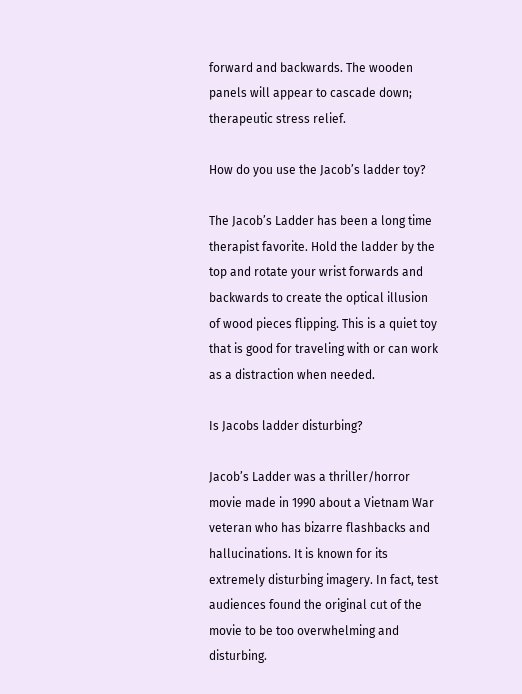forward and backwards. The wooden panels will appear to cascade down; therapeutic stress relief.

How do you use the Jacob’s ladder toy?

The Jacob’s Ladder has been a long time therapist favorite. Hold the ladder by the top and rotate your wrist forwards and backwards to create the optical illusion of wood pieces flipping. This is a quiet toy that is good for traveling with or can work as a distraction when needed.

Is Jacobs ladder disturbing?

Jacob’s Ladder was a thriller/horror movie made in 1990 about a Vietnam War veteran who has bizarre flashbacks and hallucinations. It is known for its extremely disturbing imagery. In fact, test audiences found the original cut of the movie to be too overwhelming and disturbing.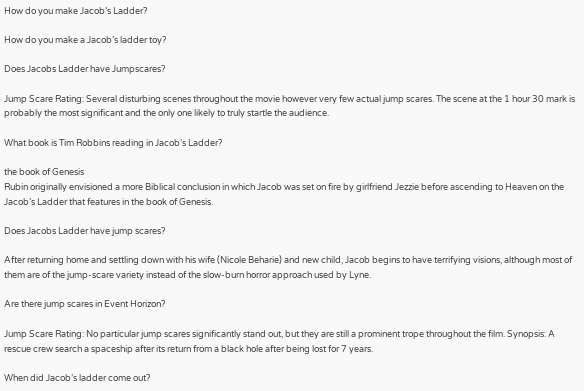How do you make Jacob’s Ladder?

How do you make a Jacob’s ladder toy?

Does Jacobs Ladder have Jumpscares?

Jump Scare Rating: Several disturbing scenes throughout the movie however very few actual jump scares. The scene at the 1 hour 30 mark is probably the most significant and the only one likely to truly startle the audience.

What book is Tim Robbins reading in Jacob’s Ladder?

the book of Genesis
Rubin originally envisioned a more Biblical conclusion in which Jacob was set on fire by girlfriend Jezzie before ascending to Heaven on the Jacob’s Ladder that features in the book of Genesis.

Does Jacobs Ladder have jump scares?

After returning home and settling down with his wife (Nicole Beharie) and new child, Jacob begins to have terrifying visions, although most of them are of the jump-scare variety instead of the slow-burn horror approach used by Lyne.

Are there jump scares in Event Horizon?

Jump Scare Rating: No particular jump scares significantly stand out, but they are still a prominent trope throughout the film. Synopsis: A rescue crew search a spaceship after its return from a black hole after being lost for 7 years.

When did Jacob’s ladder come out?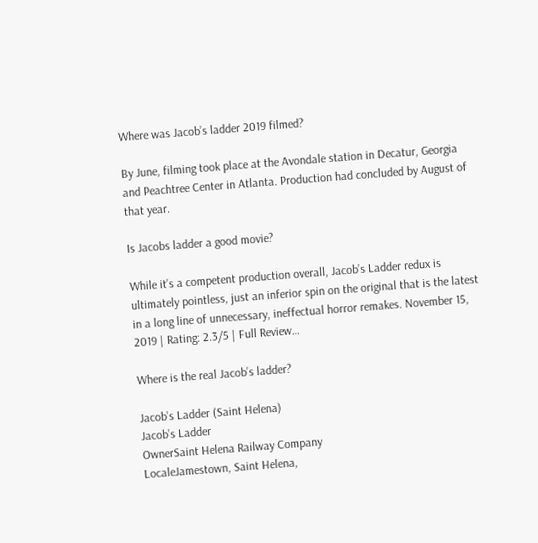Where was Jacob’s ladder 2019 filmed?

By June, filming took place at the Avondale station in Decatur, Georgia and Peachtree Center in Atlanta. Production had concluded by August of that year.

Is Jacobs ladder a good movie?

While it’s a competent production overall, Jacob’s Ladder redux is ultimately pointless, just an inferior spin on the original that is the latest in a long line of unnecessary, ineffectual horror remakes. November 15, 2019 | Rating: 2.3/5 | Full Review…

Where is the real Jacob’s ladder?

Jacob’s Ladder (Saint Helena)
Jacob’s Ladder
OwnerSaint Helena Railway Company
LocaleJamestown, Saint Helena,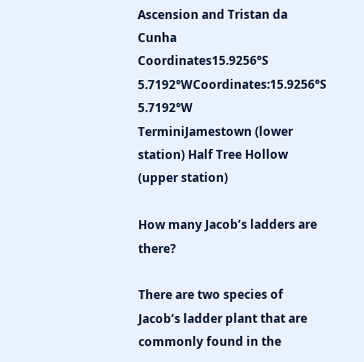Ascension and Tristan da Cunha
Coordinates15.9256°S 5.7192°WCoordinates:15.9256°S 5.7192°W
TerminiJamestown (lower station) Half Tree Hollow (upper station)

How many Jacob’s ladders are there?

There are two species of Jacob’s ladder plant that are commonly found in the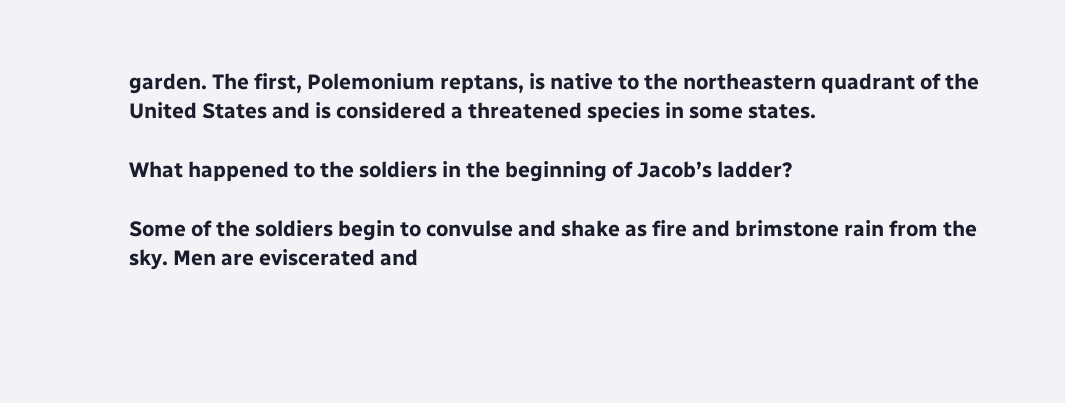garden. The first, Polemonium reptans, is native to the northeastern quadrant of the United States and is considered a threatened species in some states.

What happened to the soldiers in the beginning of Jacob’s ladder?

Some of the soldiers begin to convulse and shake as fire and brimstone rain from the sky. Men are eviscerated and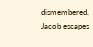dismembered. Jacob escapes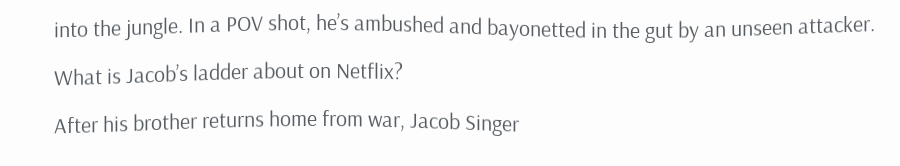into the jungle. In a POV shot, he’s ambushed and bayonetted in the gut by an unseen attacker.

What is Jacob’s ladder about on Netflix?

After his brother returns home from war, Jacob Singer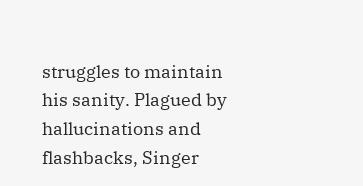struggles to maintain his sanity. Plagued by hallucinations and flashbacks, Singer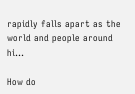rapidly falls apart as the world and people around hi…

How do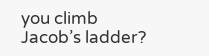you climb Jacob’s ladder?